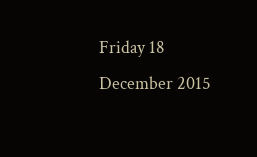Friday 18 December 2015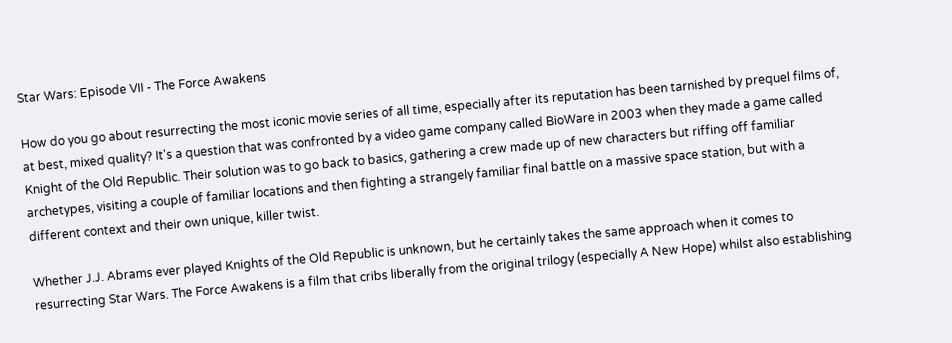Star Wars: Episode VII - The Force Awakens

How do you go about resurrecting the most iconic movie series of all time, especially after its reputation has been tarnished by prequel films of, at best, mixed quality? It's a question that was confronted by a video game company called BioWare in 2003 when they made a game called Knight of the Old Republic. Their solution was to go back to basics, gathering a crew made up of new characters but riffing off familiar archetypes, visiting a couple of familiar locations and then fighting a strangely familiar final battle on a massive space station, but with a different context and their own unique, killer twist.

Whether J.J. Abrams ever played Knights of the Old Republic is unknown, but he certainly takes the same approach when it comes to resurrecting Star Wars. The Force Awakens is a film that cribs liberally from the original trilogy (especially A New Hope) whilst also establishing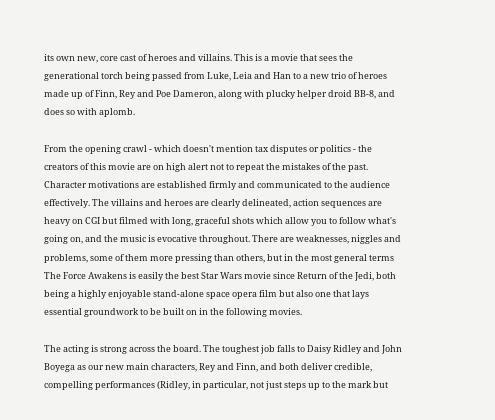its own new, core cast of heroes and villains. This is a movie that sees the generational torch being passed from Luke, Leia and Han to a new trio of heroes made up of Finn, Rey and Poe Dameron, along with plucky helper droid BB-8, and does so with aplomb.

From the opening crawl - which doesn't mention tax disputes or politics - the creators of this movie are on high alert not to repeat the mistakes of the past. Character motivations are established firmly and communicated to the audience effectively. The villains and heroes are clearly delineated, action sequences are heavy on CGI but filmed with long, graceful shots which allow you to follow what's going on, and the music is evocative throughout. There are weaknesses, niggles and problems, some of them more pressing than others, but in the most general terms The Force Awakens is easily the best Star Wars movie since Return of the Jedi, both being a highly enjoyable stand-alone space opera film but also one that lays essential groundwork to be built on in the following movies.

The acting is strong across the board. The toughest job falls to Daisy Ridley and John Boyega as our new main characters, Rey and Finn, and both deliver credible, compelling performances (Ridley, in particular, not just steps up to the mark but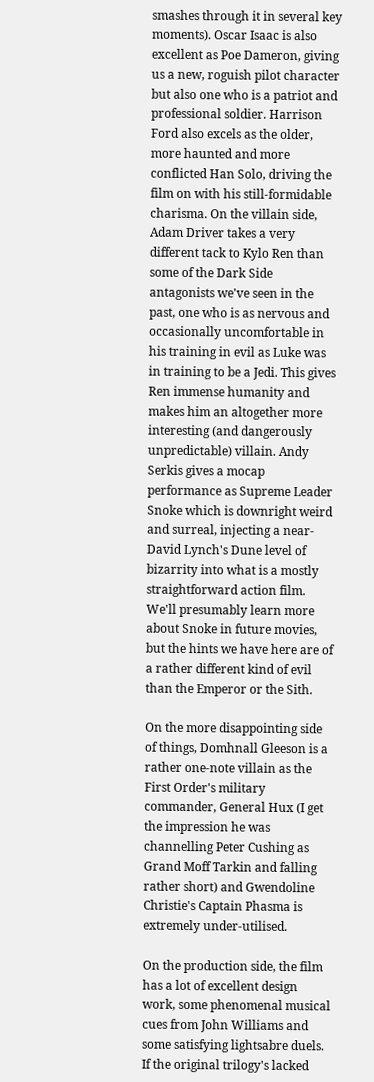smashes through it in several key moments). Oscar Isaac is also excellent as Poe Dameron, giving us a new, roguish pilot character but also one who is a patriot and professional soldier. Harrison Ford also excels as the older, more haunted and more conflicted Han Solo, driving the film on with his still-formidable charisma. On the villain side, Adam Driver takes a very different tack to Kylo Ren than some of the Dark Side antagonists we've seen in the past, one who is as nervous and occasionally uncomfortable in his training in evil as Luke was in training to be a Jedi. This gives Ren immense humanity and makes him an altogether more interesting (and dangerously unpredictable) villain. Andy Serkis gives a mocap performance as Supreme Leader Snoke which is downright weird and surreal, injecting a near-David Lynch's Dune level of bizarrity into what is a mostly straightforward action film. We'll presumably learn more about Snoke in future movies, but the hints we have here are of a rather different kind of evil than the Emperor or the Sith.

On the more disappointing side of things, Domhnall Gleeson is a rather one-note villain as the First Order's military commander, General Hux (I get the impression he was channelling Peter Cushing as Grand Moff Tarkin and falling rather short) and Gwendoline Christie's Captain Phasma is extremely under-utilised.

On the production side, the film has a lot of excellent design work, some phenomenal musical cues from John Williams and some satisfying lightsabre duels. If the original trilogy's lacked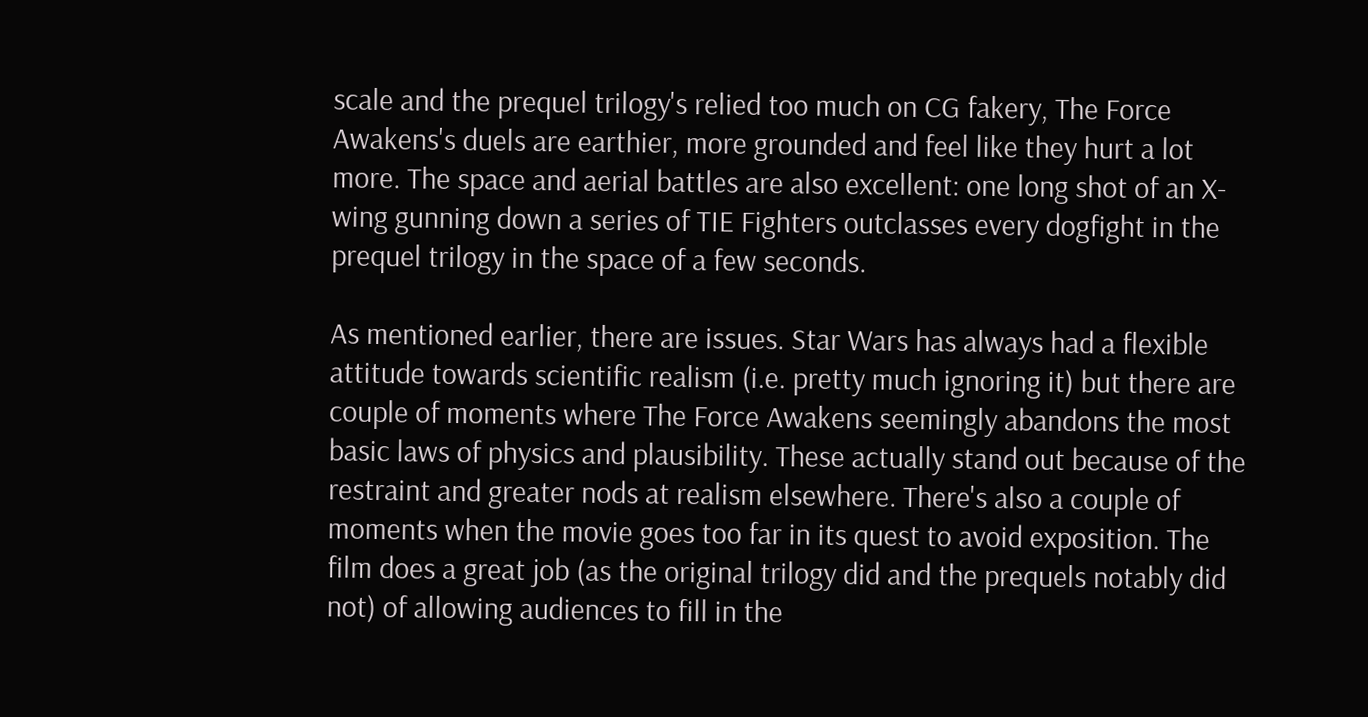scale and the prequel trilogy's relied too much on CG fakery, The Force Awakens's duels are earthier, more grounded and feel like they hurt a lot more. The space and aerial battles are also excellent: one long shot of an X-wing gunning down a series of TIE Fighters outclasses every dogfight in the prequel trilogy in the space of a few seconds.

As mentioned earlier, there are issues. Star Wars has always had a flexible attitude towards scientific realism (i.e. pretty much ignoring it) but there are couple of moments where The Force Awakens seemingly abandons the most basic laws of physics and plausibility. These actually stand out because of the restraint and greater nods at realism elsewhere. There's also a couple of moments when the movie goes too far in its quest to avoid exposition. The film does a great job (as the original trilogy did and the prequels notably did not) of allowing audiences to fill in the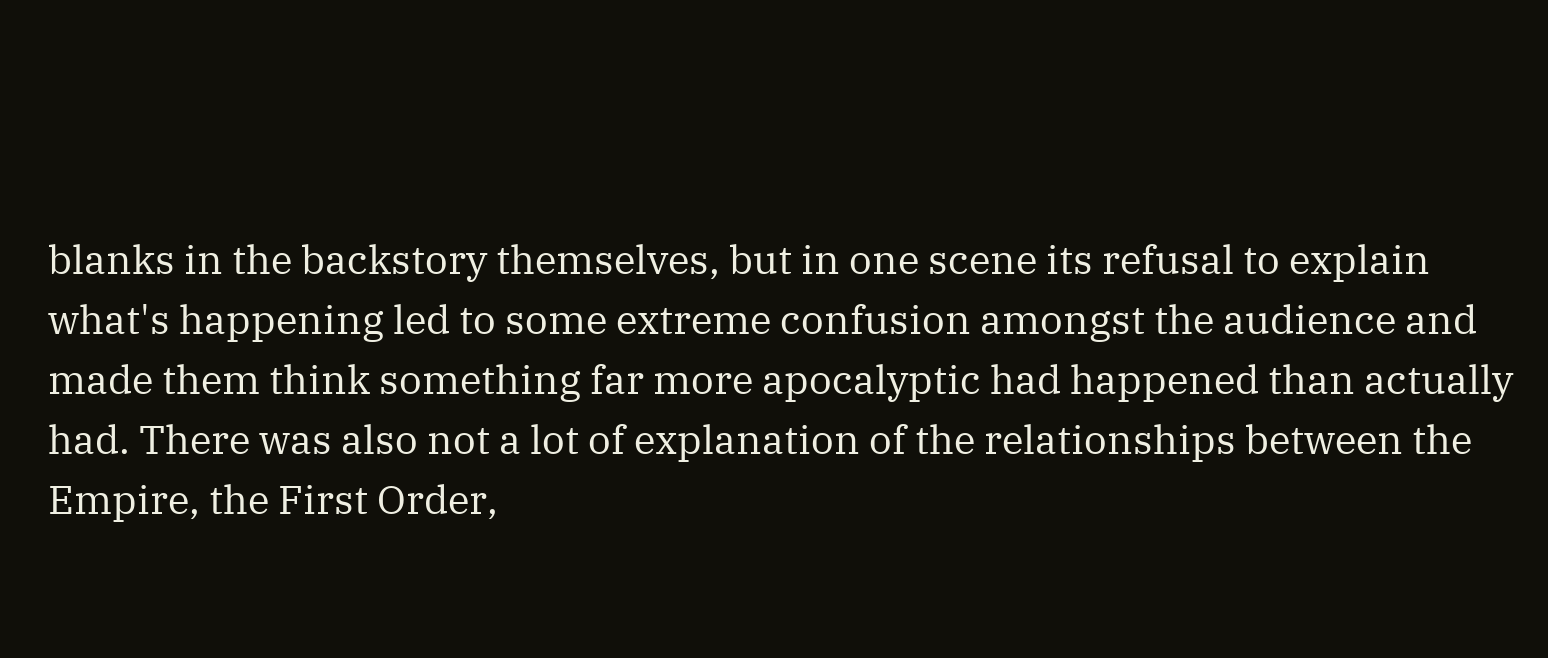blanks in the backstory themselves, but in one scene its refusal to explain what's happening led to some extreme confusion amongst the audience and made them think something far more apocalyptic had happened than actually had. There was also not a lot of explanation of the relationships between the Empire, the First Order,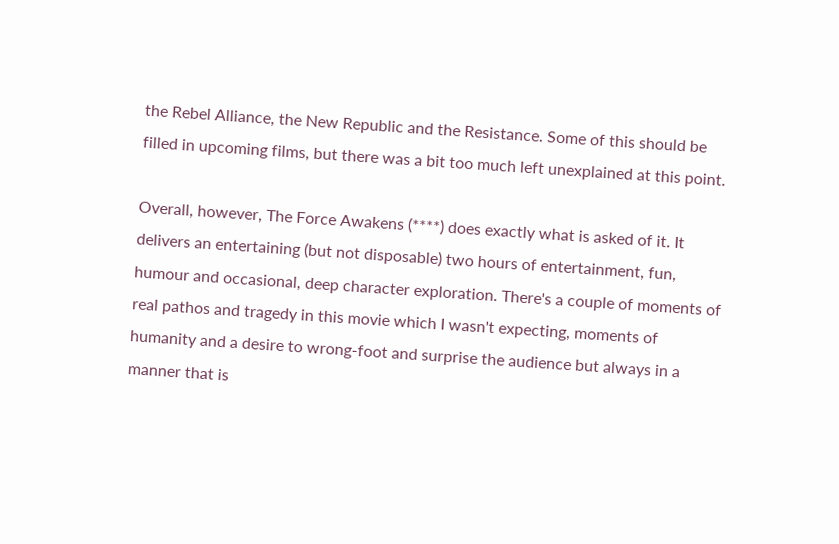the Rebel Alliance, the New Republic and the Resistance. Some of this should be filled in upcoming films, but there was a bit too much left unexplained at this point.

Overall, however, The Force Awakens (****) does exactly what is asked of it. It delivers an entertaining (but not disposable) two hours of entertainment, fun, humour and occasional, deep character exploration. There's a couple of moments of real pathos and tragedy in this movie which I wasn't expecting, moments of humanity and a desire to wrong-foot and surprise the audience but always in a manner that is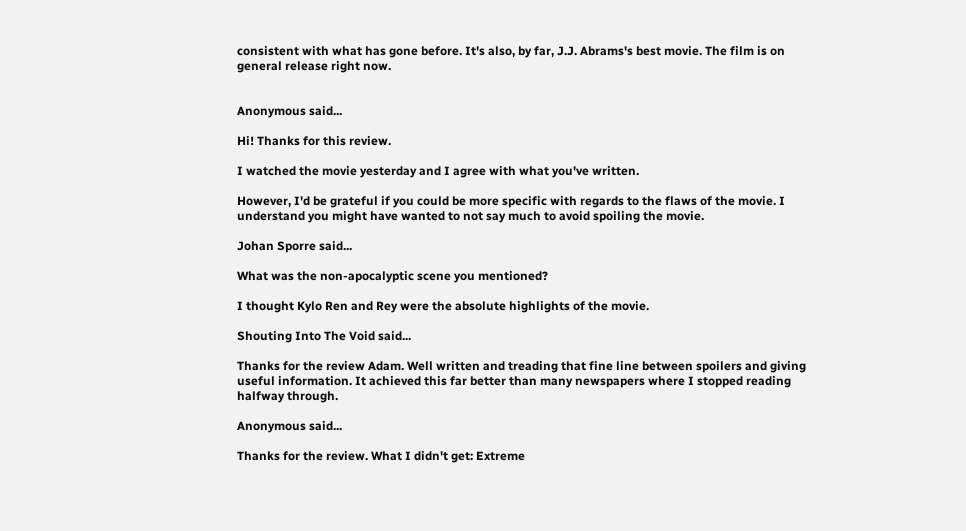consistent with what has gone before. It's also, by far, J.J. Abrams's best movie. The film is on general release right now.


Anonymous said...

Hi! Thanks for this review.

I watched the movie yesterday and I agree with what you've written.

However, I'd be grateful if you could be more specific with regards to the flaws of the movie. I understand you might have wanted to not say much to avoid spoiling the movie.

Johan Sporre said...

What was the non-apocalyptic scene you mentioned?

I thought Kylo Ren and Rey were the absolute highlights of the movie.

Shouting Into The Void said...

Thanks for the review Adam. Well written and treading that fine line between spoilers and giving useful information. It achieved this far better than many newspapers where I stopped reading halfway through.

Anonymous said...

Thanks for the review. What I didn't get: Extreme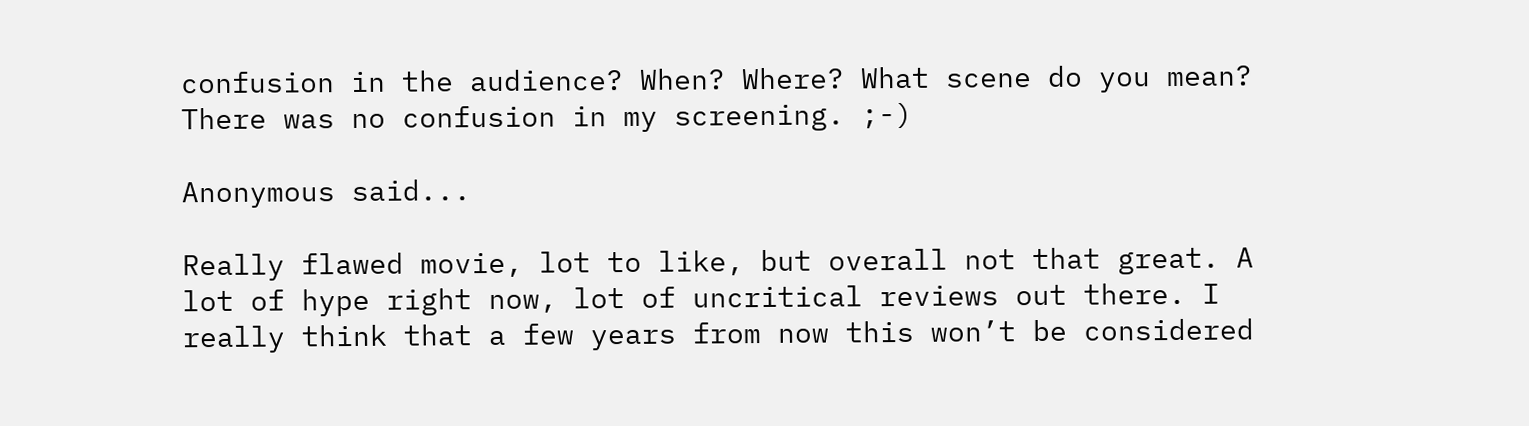confusion in the audience? When? Where? What scene do you mean? There was no confusion in my screening. ;-)

Anonymous said...

Really flawed movie, lot to like, but overall not that great. A lot of hype right now, lot of uncritical reviews out there. I really think that a few years from now this won’t be considered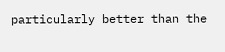particularly better than the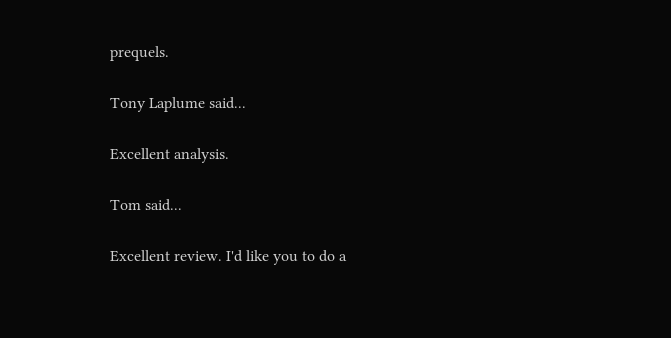prequels.

Tony Laplume said...

Excellent analysis.

Tom said...

Excellent review. I'd like you to do a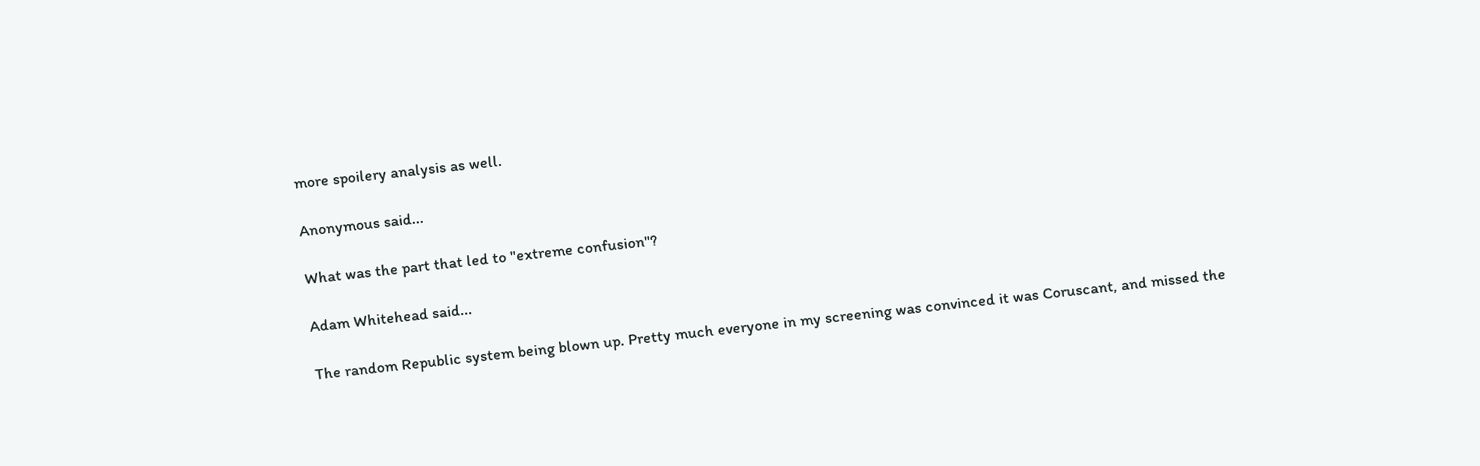more spoilery analysis as well.

Anonymous said...

What was the part that led to "extreme confusion"?

Adam Whitehead said...

The random Republic system being blown up. Pretty much everyone in my screening was convinced it was Coruscant, and missed the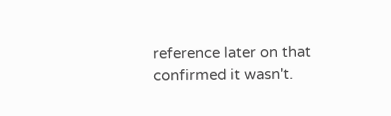reference later on that confirmed it wasn't.